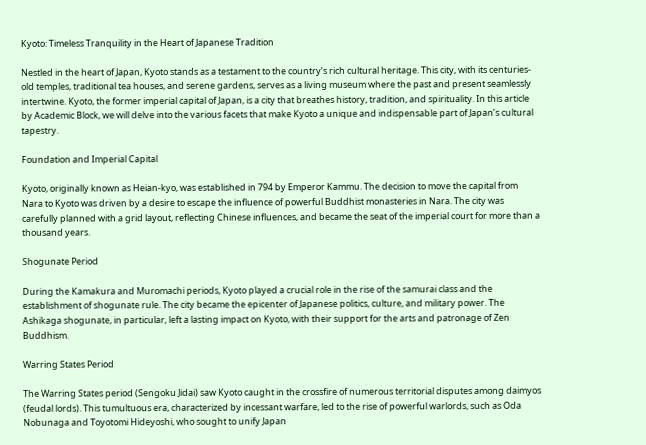Kyoto: Timeless Tranquility in the Heart of Japanese Tradition

Nestled in the heart of Japan, Kyoto stands as a testament to the country’s rich cultural heritage. This city, with its centuries-old temples, traditional tea houses, and serene gardens, serves as a living museum where the past and present seamlessly intertwine. Kyoto, the former imperial capital of Japan, is a city that breathes history, tradition, and spirituality. In this article by Academic Block, we will delve into the various facets that make Kyoto a unique and indispensable part of Japan’s cultural tapestry.

Foundation and Imperial Capital

Kyoto, originally known as Heian-kyo, was established in 794 by Emperor Kammu. The decision to move the capital from Nara to Kyoto was driven by a desire to escape the influence of powerful Buddhist monasteries in Nara. The city was carefully planned with a grid layout, reflecting Chinese influences, and became the seat of the imperial court for more than a thousand years.

Shogunate Period

During the Kamakura and Muromachi periods, Kyoto played a crucial role in the rise of the samurai class and the establishment of shogunate rule. The city became the epicenter of Japanese politics, culture, and military power. The Ashikaga shogunate, in particular, left a lasting impact on Kyoto, with their support for the arts and patronage of Zen Buddhism.

Warring States Period

The Warring States period (Sengoku Jidai) saw Kyoto caught in the crossfire of numerous territorial disputes among daimyos (feudal lords). This tumultuous era, characterized by incessant warfare, led to the rise of powerful warlords, such as Oda Nobunaga and Toyotomi Hideyoshi, who sought to unify Japan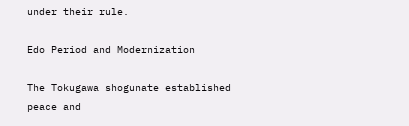under their rule.

Edo Period and Modernization

The Tokugawa shogunate established peace and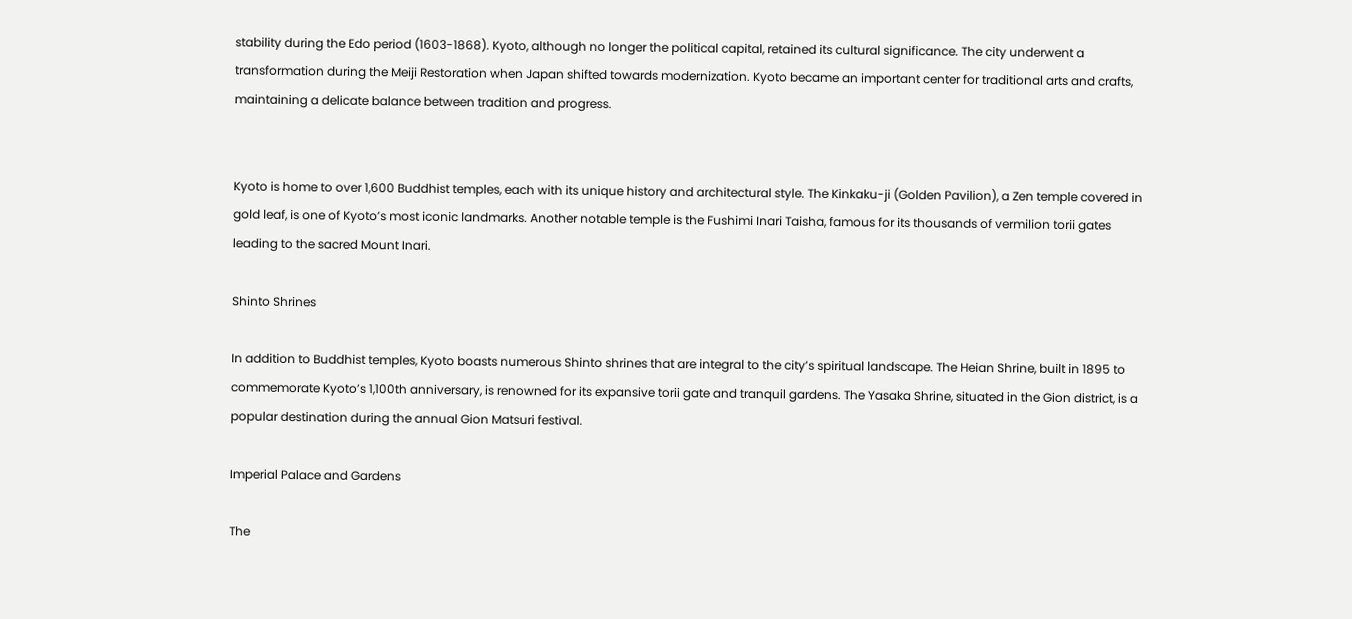stability during the Edo period (1603-1868). Kyoto, although no longer the political capital, retained its cultural significance. The city underwent a transformation during the Meiji Restoration when Japan shifted towards modernization. Kyoto became an important center for traditional arts and crafts, maintaining a delicate balance between tradition and progress.


Kyoto is home to over 1,600 Buddhist temples, each with its unique history and architectural style. The Kinkaku-ji (Golden Pavilion), a Zen temple covered in gold leaf, is one of Kyoto’s most iconic landmarks. Another notable temple is the Fushimi Inari Taisha, famous for its thousands of vermilion torii gates leading to the sacred Mount Inari.

Shinto Shrines

In addition to Buddhist temples, Kyoto boasts numerous Shinto shrines that are integral to the city’s spiritual landscape. The Heian Shrine, built in 1895 to commemorate Kyoto’s 1,100th anniversary, is renowned for its expansive torii gate and tranquil gardens. The Yasaka Shrine, situated in the Gion district, is a popular destination during the annual Gion Matsuri festival.

Imperial Palace and Gardens

The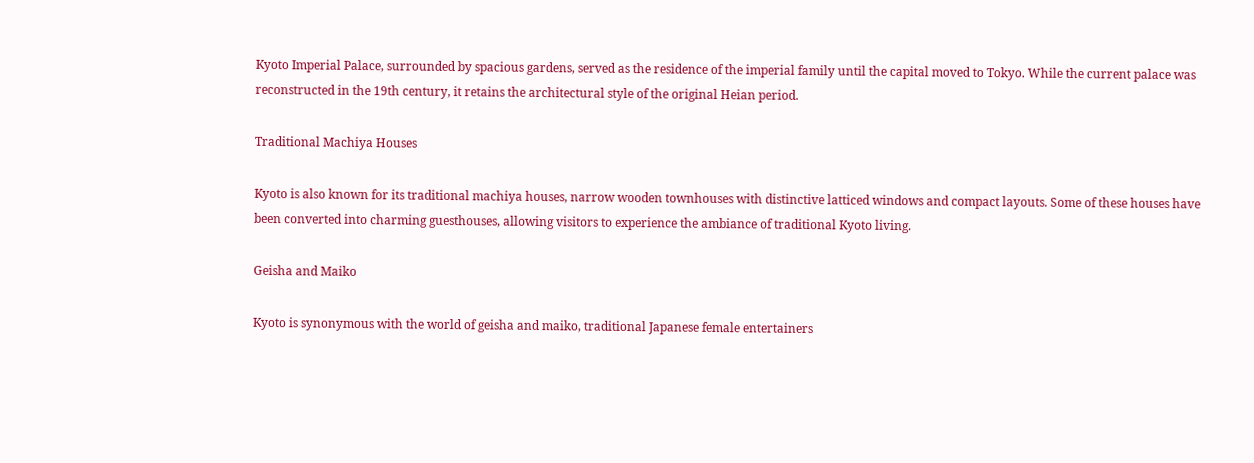Kyoto Imperial Palace, surrounded by spacious gardens, served as the residence of the imperial family until the capital moved to Tokyo. While the current palace was reconstructed in the 19th century, it retains the architectural style of the original Heian period.

Traditional Machiya Houses

Kyoto is also known for its traditional machiya houses, narrow wooden townhouses with distinctive latticed windows and compact layouts. Some of these houses have been converted into charming guesthouses, allowing visitors to experience the ambiance of traditional Kyoto living.

Geisha and Maiko

Kyoto is synonymous with the world of geisha and maiko, traditional Japanese female entertainers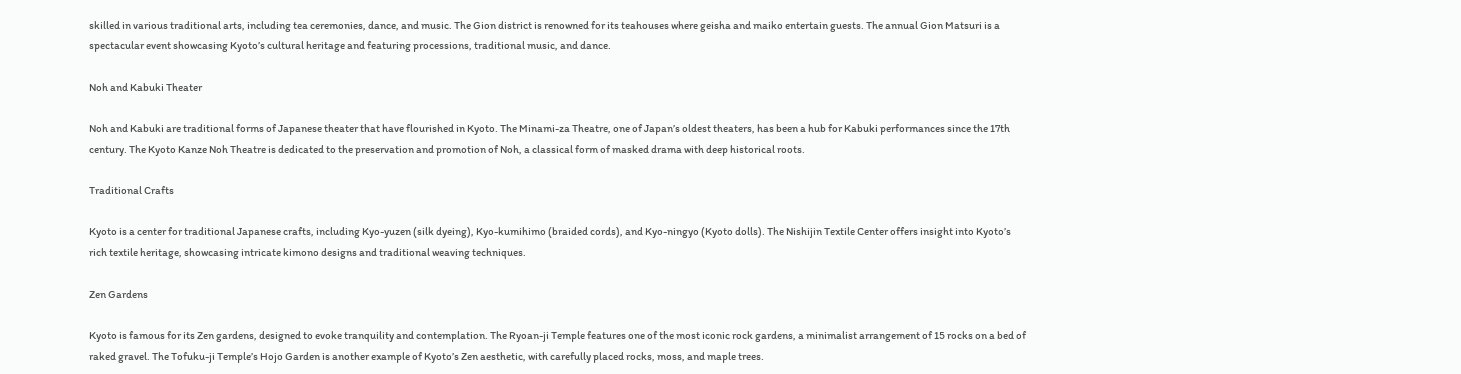skilled in various traditional arts, including tea ceremonies, dance, and music. The Gion district is renowned for its teahouses where geisha and maiko entertain guests. The annual Gion Matsuri is a spectacular event showcasing Kyoto’s cultural heritage and featuring processions, traditional music, and dance.

Noh and Kabuki Theater

Noh and Kabuki are traditional forms of Japanese theater that have flourished in Kyoto. The Minami-za Theatre, one of Japan’s oldest theaters, has been a hub for Kabuki performances since the 17th century. The Kyoto Kanze Noh Theatre is dedicated to the preservation and promotion of Noh, a classical form of masked drama with deep historical roots.

Traditional Crafts

Kyoto is a center for traditional Japanese crafts, including Kyo-yuzen (silk dyeing), Kyo-kumihimo (braided cords), and Kyo-ningyo (Kyoto dolls). The Nishijin Textile Center offers insight into Kyoto’s rich textile heritage, showcasing intricate kimono designs and traditional weaving techniques.

Zen Gardens

Kyoto is famous for its Zen gardens, designed to evoke tranquility and contemplation. The Ryoan-ji Temple features one of the most iconic rock gardens, a minimalist arrangement of 15 rocks on a bed of raked gravel. The Tofuku-ji Temple’s Hojo Garden is another example of Kyoto’s Zen aesthetic, with carefully placed rocks, moss, and maple trees.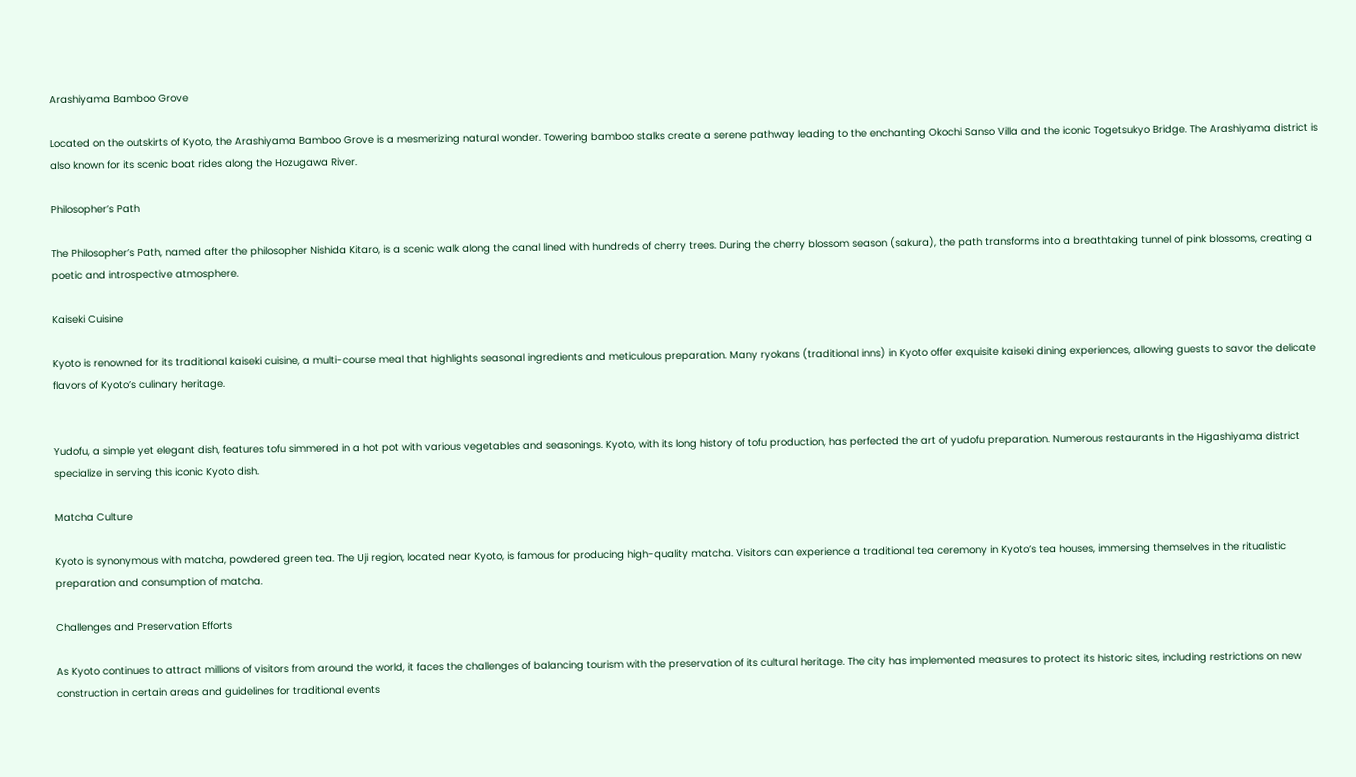Arashiyama Bamboo Grove

Located on the outskirts of Kyoto, the Arashiyama Bamboo Grove is a mesmerizing natural wonder. Towering bamboo stalks create a serene pathway leading to the enchanting Okochi Sanso Villa and the iconic Togetsukyo Bridge. The Arashiyama district is also known for its scenic boat rides along the Hozugawa River.

Philosopher’s Path

The Philosopher’s Path, named after the philosopher Nishida Kitaro, is a scenic walk along the canal lined with hundreds of cherry trees. During the cherry blossom season (sakura), the path transforms into a breathtaking tunnel of pink blossoms, creating a poetic and introspective atmosphere.

Kaiseki Cuisine

Kyoto is renowned for its traditional kaiseki cuisine, a multi-course meal that highlights seasonal ingredients and meticulous preparation. Many ryokans (traditional inns) in Kyoto offer exquisite kaiseki dining experiences, allowing guests to savor the delicate flavors of Kyoto’s culinary heritage.


Yudofu, a simple yet elegant dish, features tofu simmered in a hot pot with various vegetables and seasonings. Kyoto, with its long history of tofu production, has perfected the art of yudofu preparation. Numerous restaurants in the Higashiyama district specialize in serving this iconic Kyoto dish.

Matcha Culture

Kyoto is synonymous with matcha, powdered green tea. The Uji region, located near Kyoto, is famous for producing high-quality matcha. Visitors can experience a traditional tea ceremony in Kyoto’s tea houses, immersing themselves in the ritualistic preparation and consumption of matcha.

Challenges and Preservation Efforts

As Kyoto continues to attract millions of visitors from around the world, it faces the challenges of balancing tourism with the preservation of its cultural heritage. The city has implemented measures to protect its historic sites, including restrictions on new construction in certain areas and guidelines for traditional events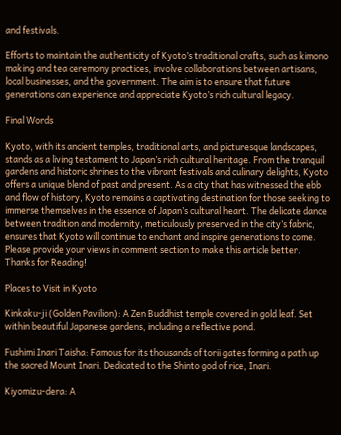and festivals.

Efforts to maintain the authenticity of Kyoto’s traditional crafts, such as kimono making and tea ceremony practices, involve collaborations between artisans, local businesses, and the government. The aim is to ensure that future generations can experience and appreciate Kyoto’s rich cultural legacy.

Final Words

Kyoto, with its ancient temples, traditional arts, and picturesque landscapes, stands as a living testament to Japan’s rich cultural heritage. From the tranquil gardens and historic shrines to the vibrant festivals and culinary delights, Kyoto offers a unique blend of past and present. As a city that has witnessed the ebb and flow of history, Kyoto remains a captivating destination for those seeking to immerse themselves in the essence of Japan’s cultural heart. The delicate dance between tradition and modernity, meticulously preserved in the city’s fabric, ensures that Kyoto will continue to enchant and inspire generations to come. Please provide your views in comment section to make this article better. Thanks for Reading!

Places to Visit in Kyoto

Kinkaku-ji (Golden Pavilion): A Zen Buddhist temple covered in gold leaf. Set within beautiful Japanese gardens, including a reflective pond.

Fushimi Inari Taisha: Famous for its thousands of torii gates forming a path up the sacred Mount Inari. Dedicated to the Shinto god of rice, Inari.

Kiyomizu-dera: A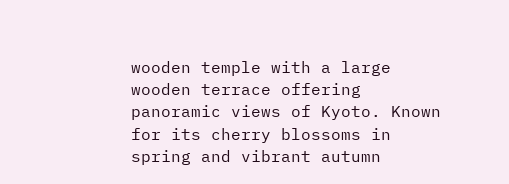wooden temple with a large wooden terrace offering panoramic views of Kyoto. Known for its cherry blossoms in spring and vibrant autumn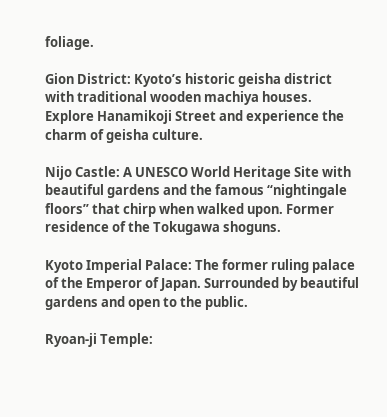foliage.

Gion District: Kyoto’s historic geisha district with traditional wooden machiya houses. Explore Hanamikoji Street and experience the charm of geisha culture.

Nijo Castle: A UNESCO World Heritage Site with beautiful gardens and the famous “nightingale floors” that chirp when walked upon. Former residence of the Tokugawa shoguns.

Kyoto Imperial Palace: The former ruling palace of the Emperor of Japan. Surrounded by beautiful gardens and open to the public.

Ryoan-ji Temple: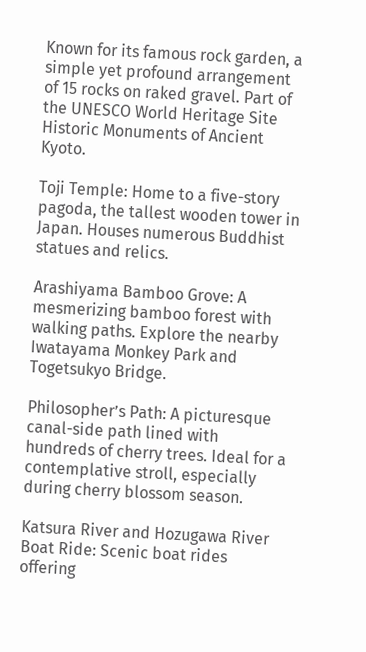Known for its famous rock garden, a simple yet profound arrangement of 15 rocks on raked gravel. Part of the UNESCO World Heritage Site Historic Monuments of Ancient Kyoto.

Toji Temple: Home to a five-story pagoda, the tallest wooden tower in Japan. Houses numerous Buddhist statues and relics.

Arashiyama Bamboo Grove: A mesmerizing bamboo forest with walking paths. Explore the nearby Iwatayama Monkey Park and Togetsukyo Bridge.

Philosopher’s Path: A picturesque canal-side path lined with hundreds of cherry trees. Ideal for a contemplative stroll, especially during cherry blossom season.

Katsura River and Hozugawa River Boat Ride: Scenic boat rides offering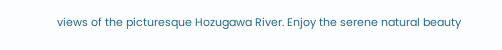views of the picturesque Hozugawa River. Enjoy the serene natural beauty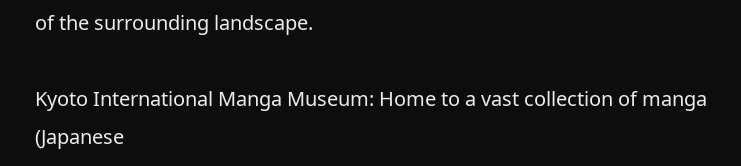of the surrounding landscape.

Kyoto International Manga Museum: Home to a vast collection of manga (Japanese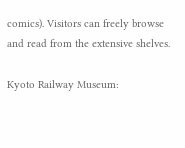comics). Visitors can freely browse and read from the extensive shelves.

Kyoto Railway Museum: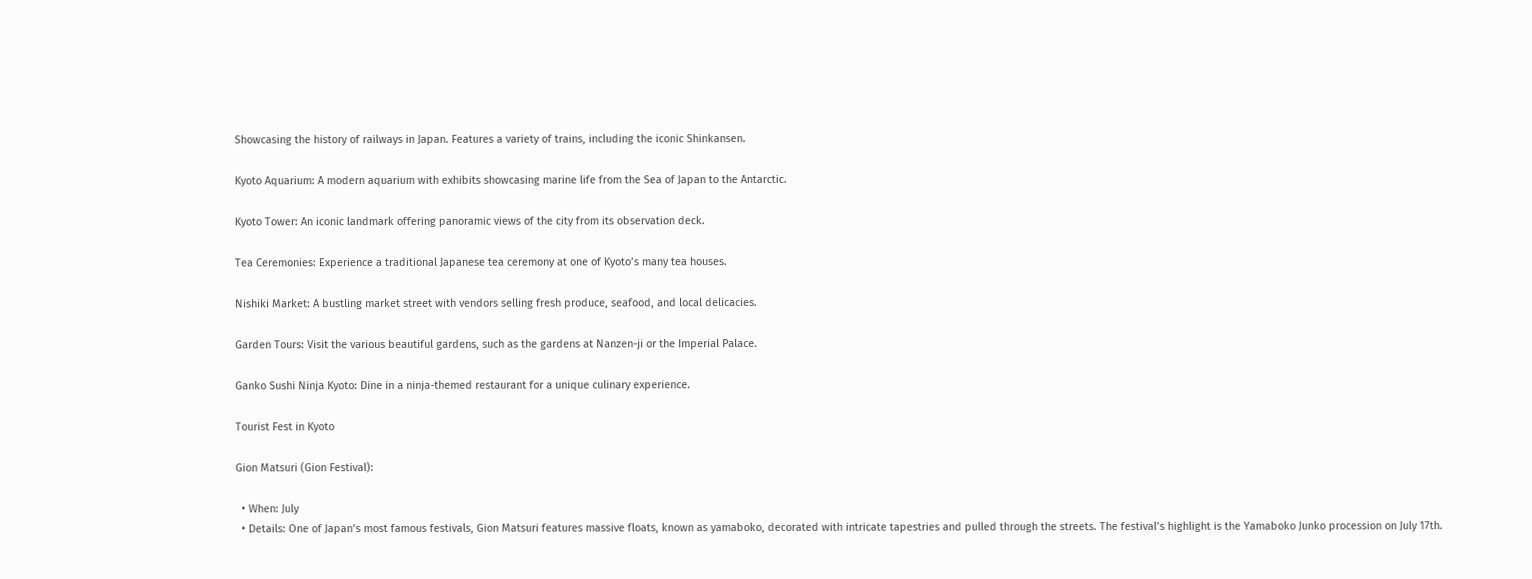Showcasing the history of railways in Japan. Features a variety of trains, including the iconic Shinkansen.

Kyoto Aquarium: A modern aquarium with exhibits showcasing marine life from the Sea of Japan to the Antarctic.

Kyoto Tower: An iconic landmark offering panoramic views of the city from its observation deck.

Tea Ceremonies: Experience a traditional Japanese tea ceremony at one of Kyoto’s many tea houses.

Nishiki Market: A bustling market street with vendors selling fresh produce, seafood, and local delicacies.

Garden Tours: Visit the various beautiful gardens, such as the gardens at Nanzen-ji or the Imperial Palace.

Ganko Sushi Ninja Kyoto: Dine in a ninja-themed restaurant for a unique culinary experience.

Tourist Fest in Kyoto

Gion Matsuri (Gion Festival):

  • When: July
  • Details: One of Japan’s most famous festivals, Gion Matsuri features massive floats, known as yamaboko, decorated with intricate tapestries and pulled through the streets. The festival’s highlight is the Yamaboko Junko procession on July 17th.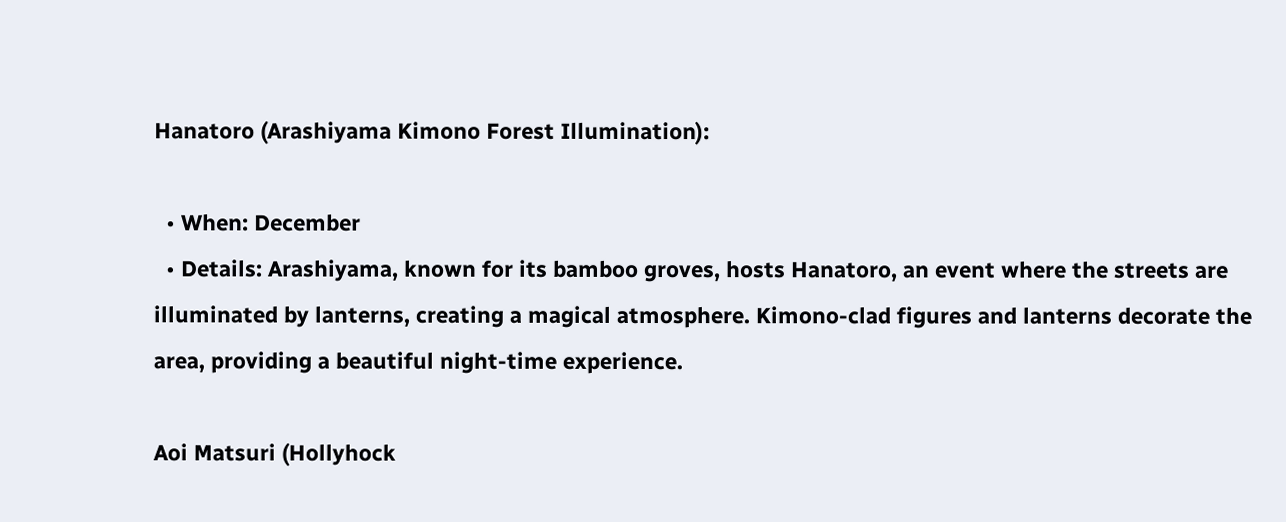Hanatoro (Arashiyama Kimono Forest Illumination):

  • When: December
  • Details: Arashiyama, known for its bamboo groves, hosts Hanatoro, an event where the streets are illuminated by lanterns, creating a magical atmosphere. Kimono-clad figures and lanterns decorate the area, providing a beautiful night-time experience.

Aoi Matsuri (Hollyhock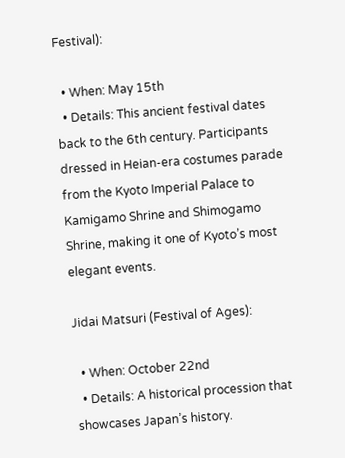Festival):

  • When: May 15th
  • Details: This ancient festival dates back to the 6th century. Participants dressed in Heian-era costumes parade from the Kyoto Imperial Palace to Kamigamo Shrine and Shimogamo Shrine, making it one of Kyoto’s most elegant events.

Jidai Matsuri (Festival of Ages):

  • When: October 22nd
  • Details: A historical procession that showcases Japan’s history.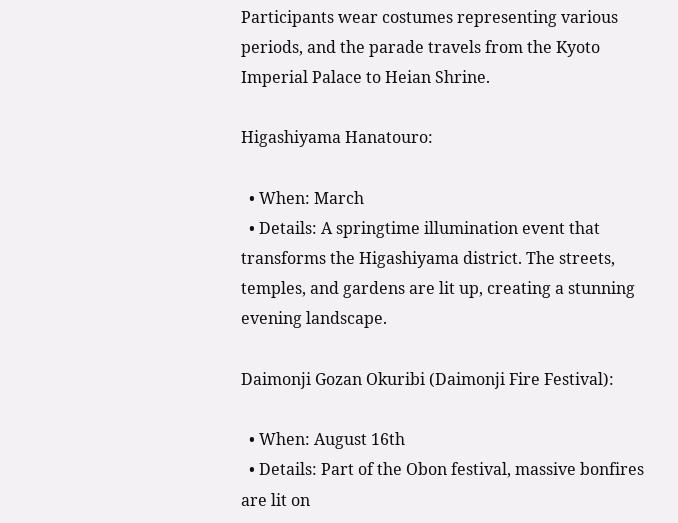Participants wear costumes representing various periods, and the parade travels from the Kyoto Imperial Palace to Heian Shrine.

Higashiyama Hanatouro:

  • When: March
  • Details: A springtime illumination event that transforms the Higashiyama district. The streets, temples, and gardens are lit up, creating a stunning evening landscape.

Daimonji Gozan Okuribi (Daimonji Fire Festival):

  • When: August 16th
  • Details: Part of the Obon festival, massive bonfires are lit on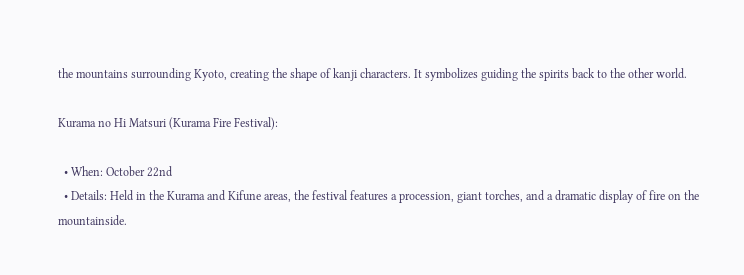the mountains surrounding Kyoto, creating the shape of kanji characters. It symbolizes guiding the spirits back to the other world.

Kurama no Hi Matsuri (Kurama Fire Festival):

  • When: October 22nd
  • Details: Held in the Kurama and Kifune areas, the festival features a procession, giant torches, and a dramatic display of fire on the mountainside.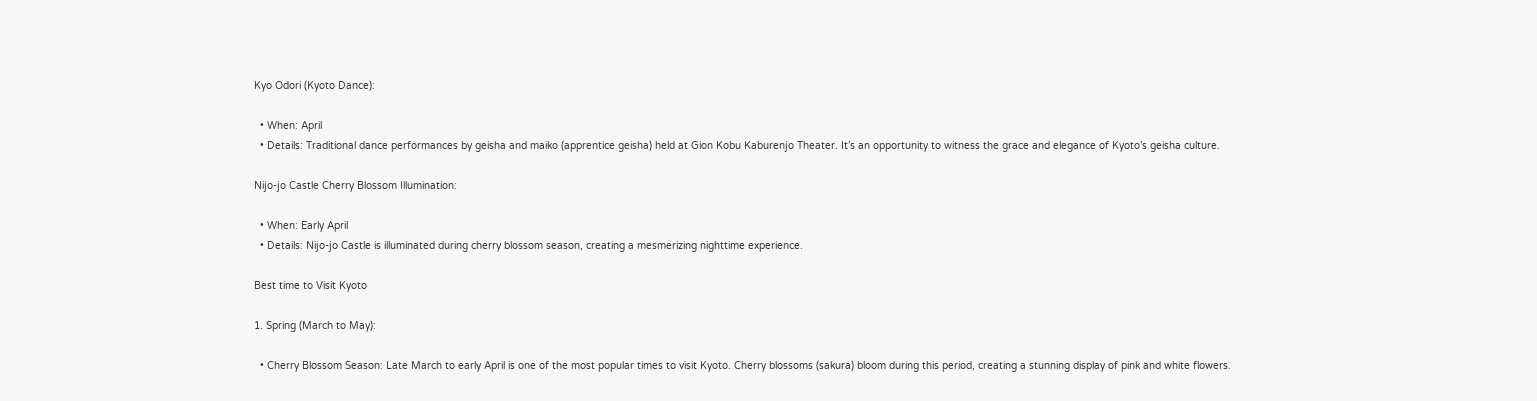Kyo Odori (Kyoto Dance):

  • When: April
  • Details: Traditional dance performances by geisha and maiko (apprentice geisha) held at Gion Kobu Kaburenjo Theater. It’s an opportunity to witness the grace and elegance of Kyoto’s geisha culture.

Nijo-jo Castle Cherry Blossom Illumination:

  • When: Early April
  • Details: Nijo-jo Castle is illuminated during cherry blossom season, creating a mesmerizing nighttime experience.

Best time to Visit Kyoto

1. Spring (March to May):

  • Cherry Blossom Season: Late March to early April is one of the most popular times to visit Kyoto. Cherry blossoms (sakura) bloom during this period, creating a stunning display of pink and white flowers.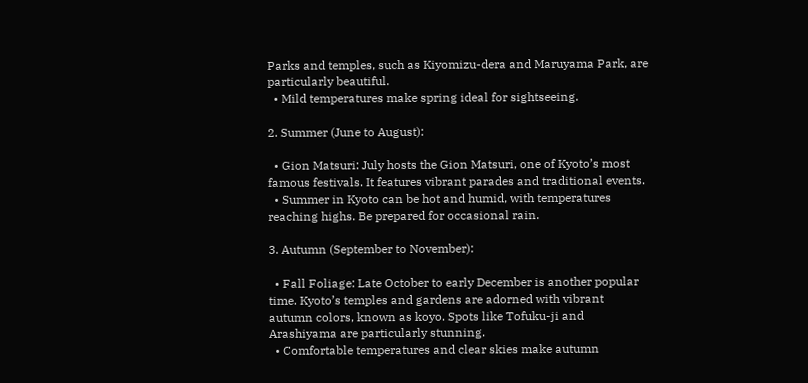Parks and temples, such as Kiyomizu-dera and Maruyama Park, are particularly beautiful.
  • Mild temperatures make spring ideal for sightseeing.

2. Summer (June to August):

  • Gion Matsuri: July hosts the Gion Matsuri, one of Kyoto’s most famous festivals. It features vibrant parades and traditional events.
  • Summer in Kyoto can be hot and humid, with temperatures reaching highs. Be prepared for occasional rain.

3. Autumn (September to November):

  • Fall Foliage: Late October to early December is another popular time. Kyoto’s temples and gardens are adorned with vibrant autumn colors, known as koyo. Spots like Tofuku-ji and Arashiyama are particularly stunning.
  • Comfortable temperatures and clear skies make autumn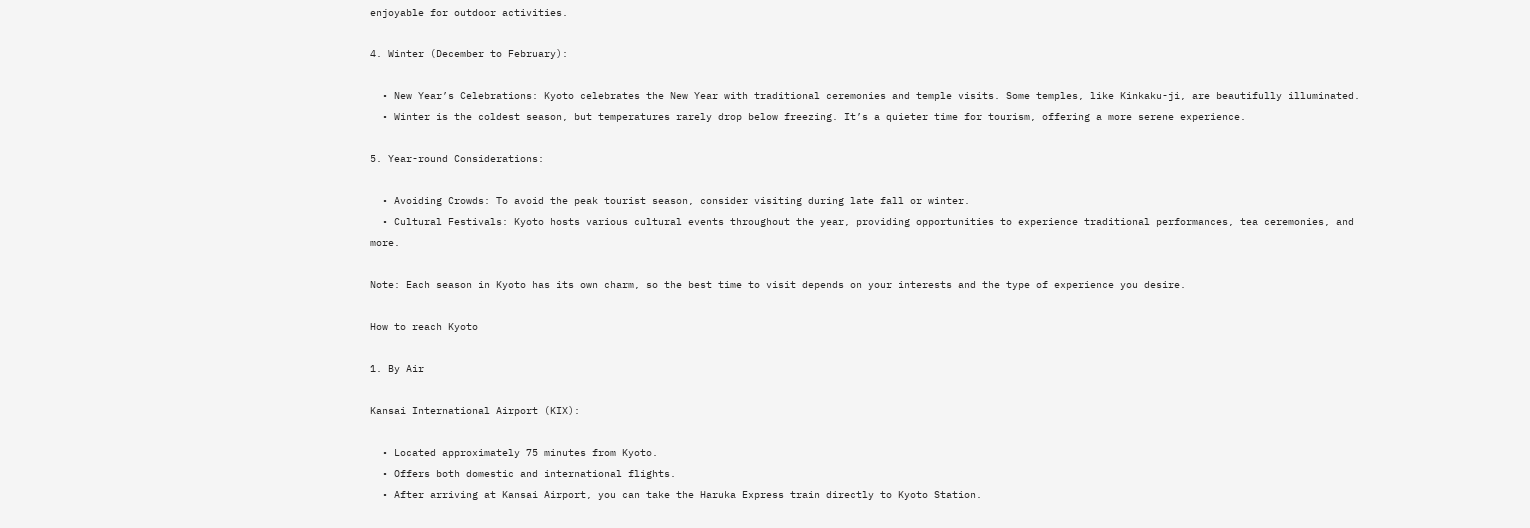enjoyable for outdoor activities.

4. Winter (December to February):

  • New Year’s Celebrations: Kyoto celebrates the New Year with traditional ceremonies and temple visits. Some temples, like Kinkaku-ji, are beautifully illuminated.
  • Winter is the coldest season, but temperatures rarely drop below freezing. It’s a quieter time for tourism, offering a more serene experience.

5. Year-round Considerations:

  • Avoiding Crowds: To avoid the peak tourist season, consider visiting during late fall or winter.
  • Cultural Festivals: Kyoto hosts various cultural events throughout the year, providing opportunities to experience traditional performances, tea ceremonies, and more.

Note: Each season in Kyoto has its own charm, so the best time to visit depends on your interests and the type of experience you desire.

How to reach Kyoto

1. By Air

Kansai International Airport (KIX):

  • Located approximately 75 minutes from Kyoto.
  • Offers both domestic and international flights.
  • After arriving at Kansai Airport, you can take the Haruka Express train directly to Kyoto Station.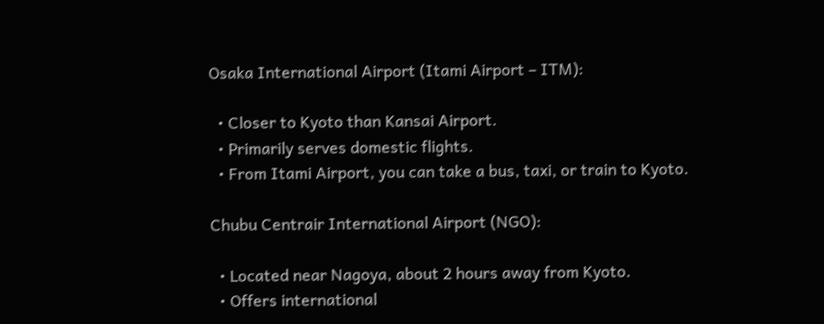Osaka International Airport (Itami Airport – ITM):

  • Closer to Kyoto than Kansai Airport.
  • Primarily serves domestic flights.
  • From Itami Airport, you can take a bus, taxi, or train to Kyoto.

Chubu Centrair International Airport (NGO):

  • Located near Nagoya, about 2 hours away from Kyoto.
  • Offers international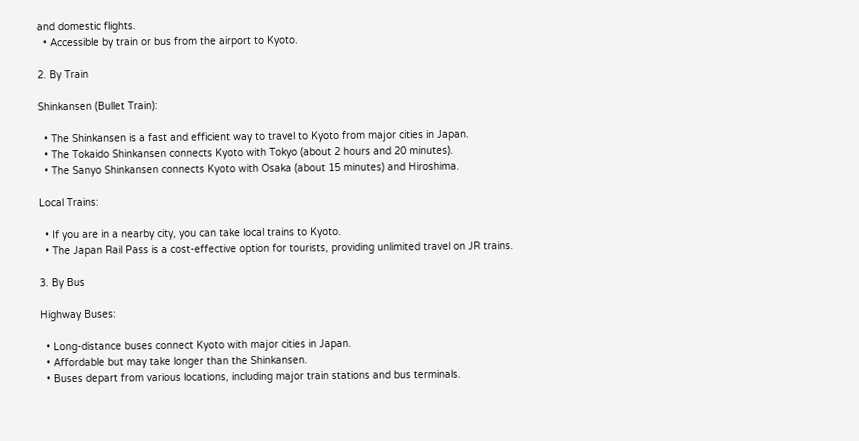and domestic flights.
  • Accessible by train or bus from the airport to Kyoto.

2. By Train

Shinkansen (Bullet Train):

  • The Shinkansen is a fast and efficient way to travel to Kyoto from major cities in Japan.
  • The Tokaido Shinkansen connects Kyoto with Tokyo (about 2 hours and 20 minutes).
  • The Sanyo Shinkansen connects Kyoto with Osaka (about 15 minutes) and Hiroshima.

Local Trains:

  • If you are in a nearby city, you can take local trains to Kyoto.
  • The Japan Rail Pass is a cost-effective option for tourists, providing unlimited travel on JR trains.

3. By Bus

Highway Buses:

  • Long-distance buses connect Kyoto with major cities in Japan.
  • Affordable but may take longer than the Shinkansen.
  • Buses depart from various locations, including major train stations and bus terminals.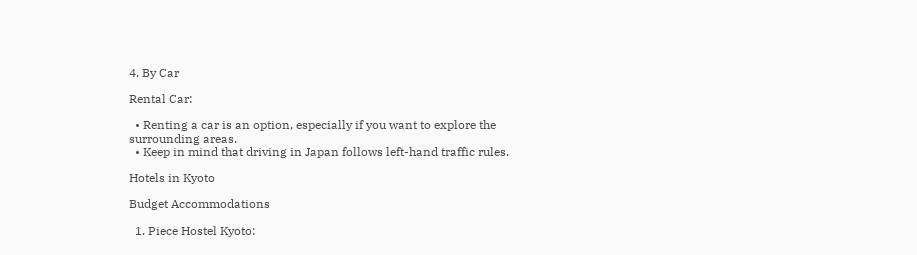4. By Car

Rental Car:

  • Renting a car is an option, especially if you want to explore the surrounding areas.
  • Keep in mind that driving in Japan follows left-hand traffic rules.

Hotels in Kyoto

Budget Accommodations

  1. Piece Hostel Kyoto: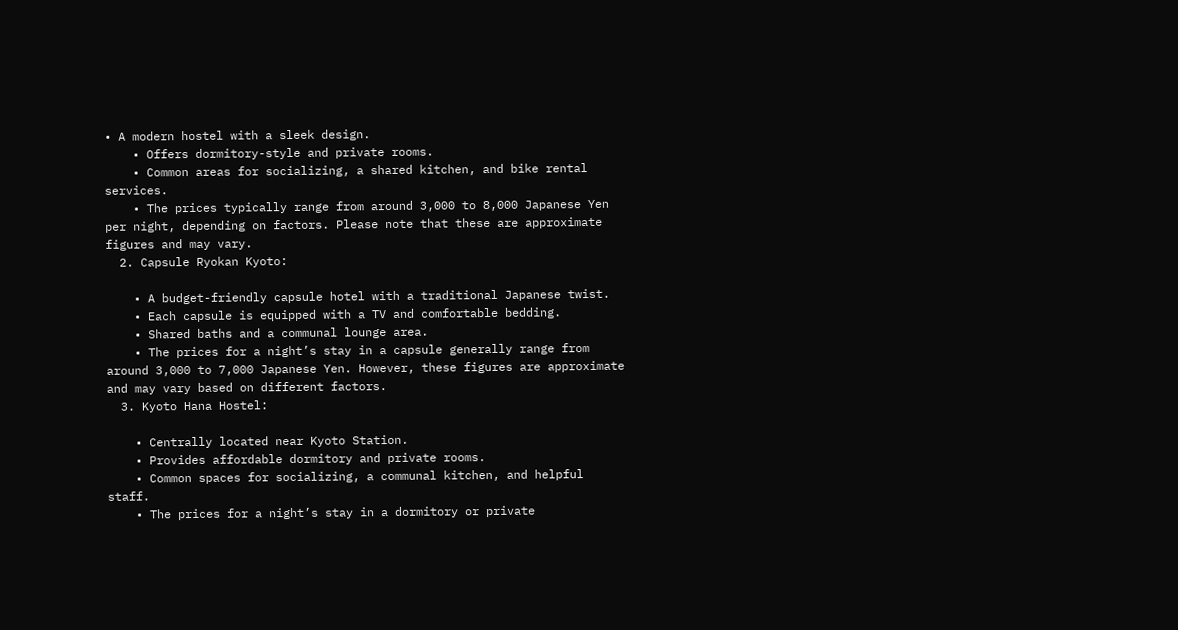• A modern hostel with a sleek design.
    • Offers dormitory-style and private rooms.
    • Common areas for socializing, a shared kitchen, and bike rental services.
    • The prices typically range from around 3,000 to 8,000 Japanese Yen per night, depending on factors. Please note that these are approximate figures and may vary.
  2. Capsule Ryokan Kyoto:

    • A budget-friendly capsule hotel with a traditional Japanese twist.
    • Each capsule is equipped with a TV and comfortable bedding.
    • Shared baths and a communal lounge area.
    • The prices for a night’s stay in a capsule generally range from around 3,000 to 7,000 Japanese Yen. However, these figures are approximate and may vary based on different factors.
  3. Kyoto Hana Hostel:

    • Centrally located near Kyoto Station.
    • Provides affordable dormitory and private rooms.
    • Common spaces for socializing, a communal kitchen, and helpful staff.
    • The prices for a night’s stay in a dormitory or private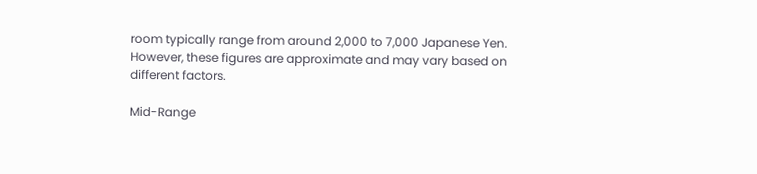room typically range from around 2,000 to 7,000 Japanese Yen. However, these figures are approximate and may vary based on different factors.

Mid-Range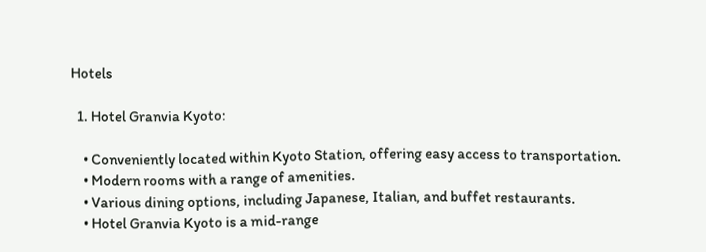Hotels

  1. Hotel Granvia Kyoto:

    • Conveniently located within Kyoto Station, offering easy access to transportation.
    • Modern rooms with a range of amenities.
    • Various dining options, including Japanese, Italian, and buffet restaurants.
    • Hotel Granvia Kyoto is a mid-range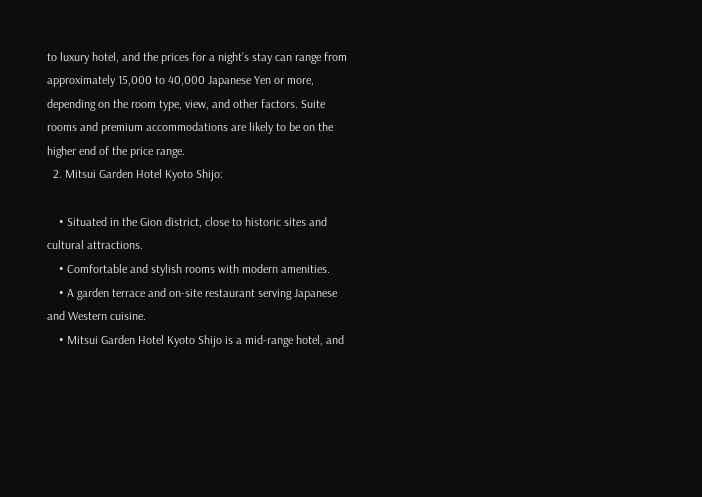to luxury hotel, and the prices for a night’s stay can range from approximately 15,000 to 40,000 Japanese Yen or more, depending on the room type, view, and other factors. Suite rooms and premium accommodations are likely to be on the higher end of the price range.
  2. Mitsui Garden Hotel Kyoto Shijo:

    • Situated in the Gion district, close to historic sites and cultural attractions.
    • Comfortable and stylish rooms with modern amenities.
    • A garden terrace and on-site restaurant serving Japanese and Western cuisine.
    • Mitsui Garden Hotel Kyoto Shijo is a mid-range hotel, and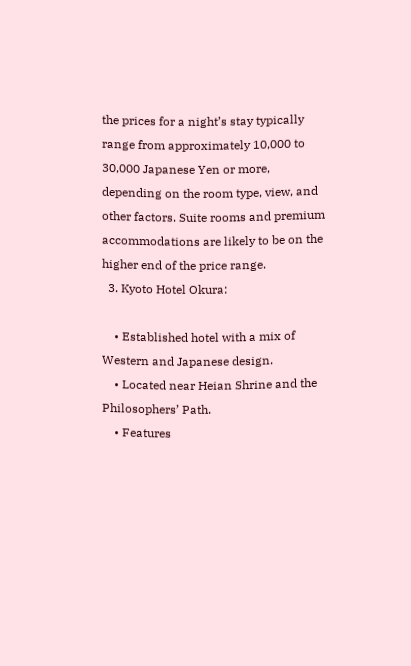the prices for a night’s stay typically range from approximately 10,000 to 30,000 Japanese Yen or more, depending on the room type, view, and other factors. Suite rooms and premium accommodations are likely to be on the higher end of the price range.
  3. Kyoto Hotel Okura:

    • Established hotel with a mix of Western and Japanese design.
    • Located near Heian Shrine and the Philosophers’ Path.
    • Features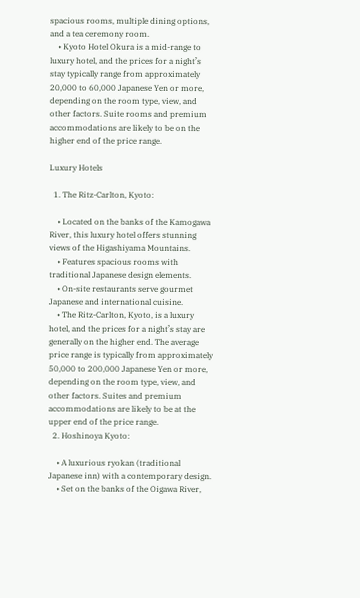spacious rooms, multiple dining options, and a tea ceremony room.
    • Kyoto Hotel Okura is a mid-range to luxury hotel, and the prices for a night’s stay typically range from approximately 20,000 to 60,000 Japanese Yen or more, depending on the room type, view, and other factors. Suite rooms and premium accommodations are likely to be on the higher end of the price range.

Luxury Hotels

  1. The Ritz-Carlton, Kyoto:

    • Located on the banks of the Kamogawa River, this luxury hotel offers stunning views of the Higashiyama Mountains.
    • Features spacious rooms with traditional Japanese design elements.
    • On-site restaurants serve gourmet Japanese and international cuisine.
    • The Ritz-Carlton, Kyoto, is a luxury hotel, and the prices for a night’s stay are generally on the higher end. The average price range is typically from approximately 50,000 to 200,000 Japanese Yen or more, depending on the room type, view, and other factors. Suites and premium accommodations are likely to be at the upper end of the price range.
  2. Hoshinoya Kyoto:

    • A luxurious ryokan (traditional Japanese inn) with a contemporary design.
    • Set on the banks of the Oigawa River,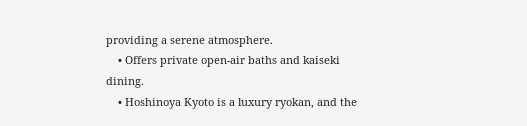providing a serene atmosphere.
    • Offers private open-air baths and kaiseki dining.
    • Hoshinoya Kyoto is a luxury ryokan, and the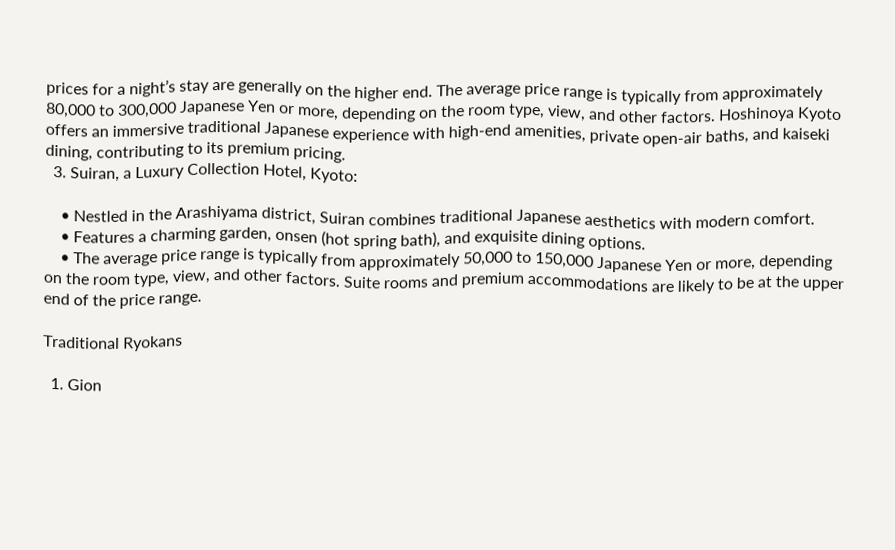prices for a night’s stay are generally on the higher end. The average price range is typically from approximately 80,000 to 300,000 Japanese Yen or more, depending on the room type, view, and other factors. Hoshinoya Kyoto offers an immersive traditional Japanese experience with high-end amenities, private open-air baths, and kaiseki dining, contributing to its premium pricing.
  3. Suiran, a Luxury Collection Hotel, Kyoto:

    • Nestled in the Arashiyama district, Suiran combines traditional Japanese aesthetics with modern comfort.
    • Features a charming garden, onsen (hot spring bath), and exquisite dining options.
    • The average price range is typically from approximately 50,000 to 150,000 Japanese Yen or more, depending on the room type, view, and other factors. Suite rooms and premium accommodations are likely to be at the upper end of the price range.

Traditional Ryokans

  1. Gion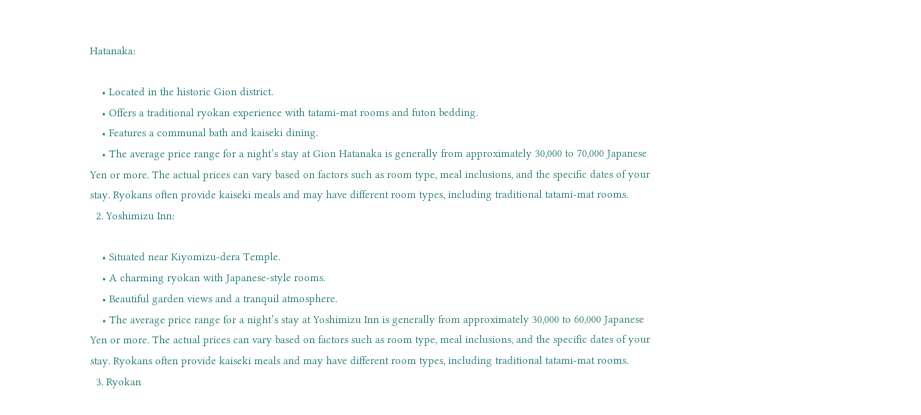Hatanaka:

    • Located in the historic Gion district.
    • Offers a traditional ryokan experience with tatami-mat rooms and futon bedding.
    • Features a communal bath and kaiseki dining.
    • The average price range for a night’s stay at Gion Hatanaka is generally from approximately 30,000 to 70,000 Japanese Yen or more. The actual prices can vary based on factors such as room type, meal inclusions, and the specific dates of your stay. Ryokans often provide kaiseki meals and may have different room types, including traditional tatami-mat rooms.
  2. Yoshimizu Inn:

    • Situated near Kiyomizu-dera Temple.
    • A charming ryokan with Japanese-style rooms.
    • Beautiful garden views and a tranquil atmosphere.
    • The average price range for a night’s stay at Yoshimizu Inn is generally from approximately 30,000 to 60,000 Japanese Yen or more. The actual prices can vary based on factors such as room type, meal inclusions, and the specific dates of your stay. Ryokans often provide kaiseki meals and may have different room types, including traditional tatami-mat rooms.
  3. Ryokan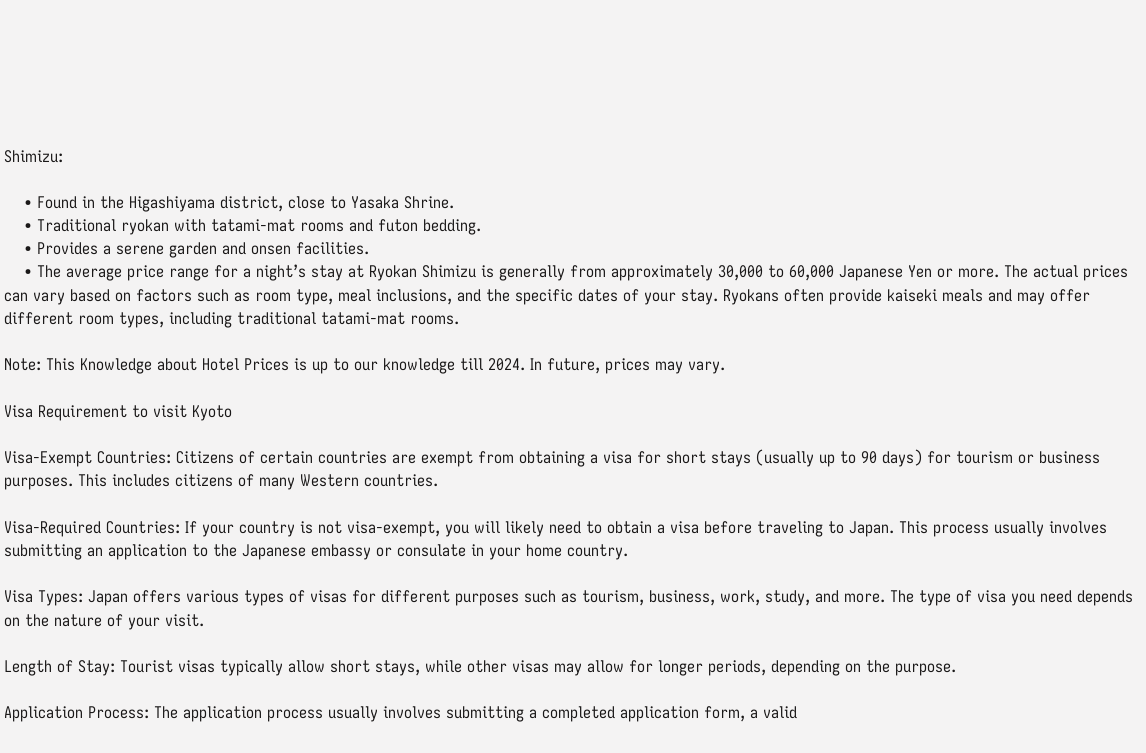Shimizu:

    • Found in the Higashiyama district, close to Yasaka Shrine.
    • Traditional ryokan with tatami-mat rooms and futon bedding.
    • Provides a serene garden and onsen facilities.
    • The average price range for a night’s stay at Ryokan Shimizu is generally from approximately 30,000 to 60,000 Japanese Yen or more. The actual prices can vary based on factors such as room type, meal inclusions, and the specific dates of your stay. Ryokans often provide kaiseki meals and may offer different room types, including traditional tatami-mat rooms.

Note: This Knowledge about Hotel Prices is up to our knowledge till 2024. In future, prices may vary.

Visa Requirement to visit Kyoto

Visa-Exempt Countries: Citizens of certain countries are exempt from obtaining a visa for short stays (usually up to 90 days) for tourism or business purposes. This includes citizens of many Western countries.

Visa-Required Countries: If your country is not visa-exempt, you will likely need to obtain a visa before traveling to Japan. This process usually involves submitting an application to the Japanese embassy or consulate in your home country.

Visa Types: Japan offers various types of visas for different purposes such as tourism, business, work, study, and more. The type of visa you need depends on the nature of your visit.

Length of Stay: Tourist visas typically allow short stays, while other visas may allow for longer periods, depending on the purpose.

Application Process: The application process usually involves submitting a completed application form, a valid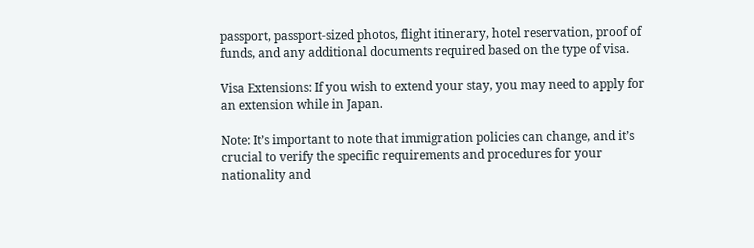passport, passport-sized photos, flight itinerary, hotel reservation, proof of funds, and any additional documents required based on the type of visa.

Visa Extensions: If you wish to extend your stay, you may need to apply for an extension while in Japan.

Note: It’s important to note that immigration policies can change, and it’s crucial to verify the specific requirements and procedures for your nationality and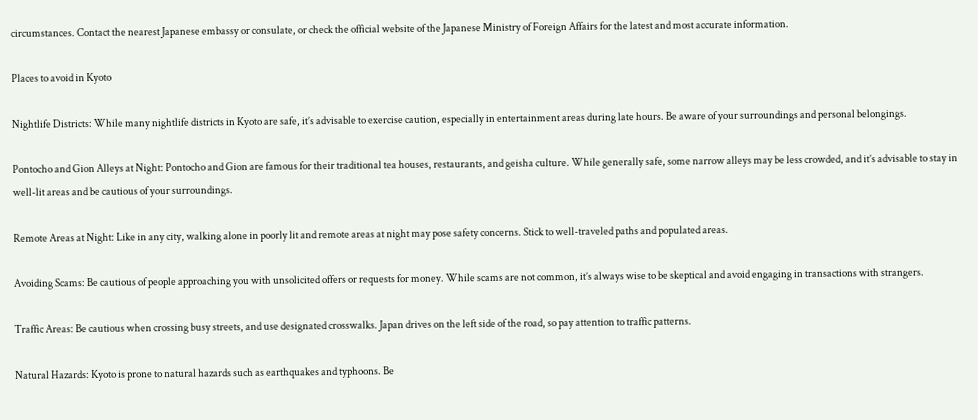circumstances. Contact the nearest Japanese embassy or consulate, or check the official website of the Japanese Ministry of Foreign Affairs for the latest and most accurate information.

Places to avoid in Kyoto

Nightlife Districts: While many nightlife districts in Kyoto are safe, it’s advisable to exercise caution, especially in entertainment areas during late hours. Be aware of your surroundings and personal belongings.

Pontocho and Gion Alleys at Night: Pontocho and Gion are famous for their traditional tea houses, restaurants, and geisha culture. While generally safe, some narrow alleys may be less crowded, and it’s advisable to stay in well-lit areas and be cautious of your surroundings.

Remote Areas at Night: Like in any city, walking alone in poorly lit and remote areas at night may pose safety concerns. Stick to well-traveled paths and populated areas.

Avoiding Scams: Be cautious of people approaching you with unsolicited offers or requests for money. While scams are not common, it’s always wise to be skeptical and avoid engaging in transactions with strangers.

Traffic Areas: Be cautious when crossing busy streets, and use designated crosswalks. Japan drives on the left side of the road, so pay attention to traffic patterns.

Natural Hazards: Kyoto is prone to natural hazards such as earthquakes and typhoons. Be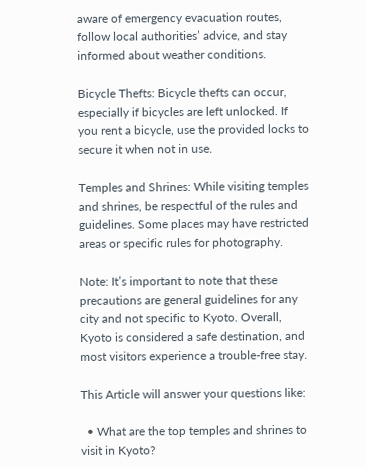aware of emergency evacuation routes, follow local authorities’ advice, and stay informed about weather conditions.

Bicycle Thefts: Bicycle thefts can occur, especially if bicycles are left unlocked. If you rent a bicycle, use the provided locks to secure it when not in use.

Temples and Shrines: While visiting temples and shrines, be respectful of the rules and guidelines. Some places may have restricted areas or specific rules for photography.

Note: It’s important to note that these precautions are general guidelines for any city and not specific to Kyoto. Overall, Kyoto is considered a safe destination, and most visitors experience a trouble-free stay.

This Article will answer your questions like:

  • What are the top temples and shrines to visit in Kyoto?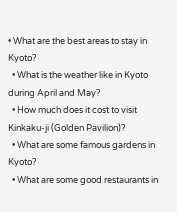• What are the best areas to stay in Kyoto?
  • What is the weather like in Kyoto during April and May?
  • How much does it cost to visit Kinkaku-ji (Golden Pavilion)?
  • What are some famous gardens in Kyoto?
  • What are some good restaurants in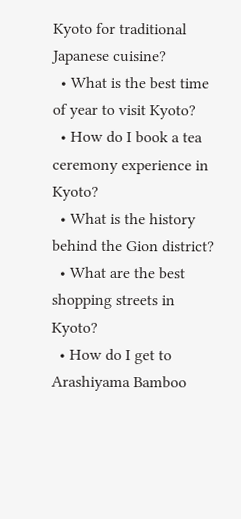Kyoto for traditional Japanese cuisine?
  • What is the best time of year to visit Kyoto?
  • How do I book a tea ceremony experience in Kyoto?
  • What is the history behind the Gion district?
  • What are the best shopping streets in Kyoto?
  • How do I get to Arashiyama Bamboo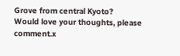Grove from central Kyoto?
Would love your thoughts, please comment.x